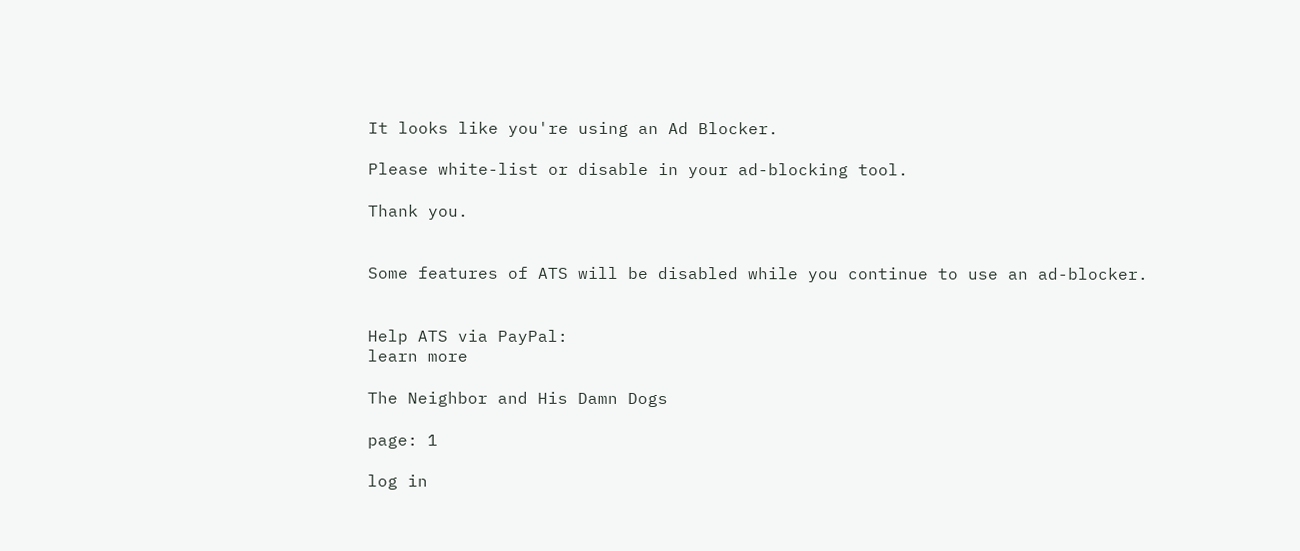It looks like you're using an Ad Blocker.

Please white-list or disable in your ad-blocking tool.

Thank you.


Some features of ATS will be disabled while you continue to use an ad-blocker.


Help ATS via PayPal:
learn more

The Neighbor and His Damn Dogs

page: 1

log in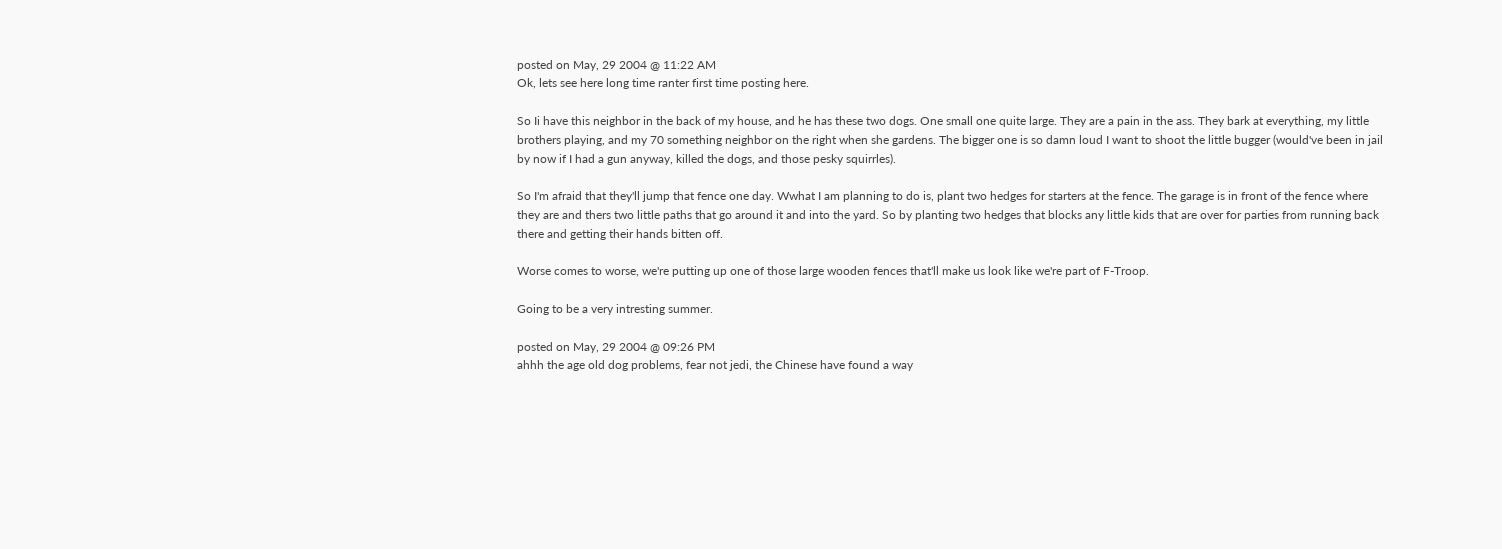posted on May, 29 2004 @ 11:22 AM
Ok, lets see here long time ranter first time posting here.

So Ii have this neighbor in the back of my house, and he has these two dogs. One small one quite large. They are a pain in the ass. They bark at everything, my little brothers playing, and my 70 something neighbor on the right when she gardens. The bigger one is so damn loud I want to shoot the little bugger (would've been in jail by now if I had a gun anyway, killed the dogs, and those pesky squirrles).

So I'm afraid that they'll jump that fence one day. Wwhat I am planning to do is, plant two hedges for starters at the fence. The garage is in front of the fence where they are and thers two little paths that go around it and into the yard. So by planting two hedges that blocks any little kids that are over for parties from running back there and getting their hands bitten off.

Worse comes to worse, we're putting up one of those large wooden fences that'll make us look like we're part of F-Troop.

Going to be a very intresting summer.

posted on May, 29 2004 @ 09:26 PM
ahhh the age old dog problems, fear not jedi, the Chinese have found a way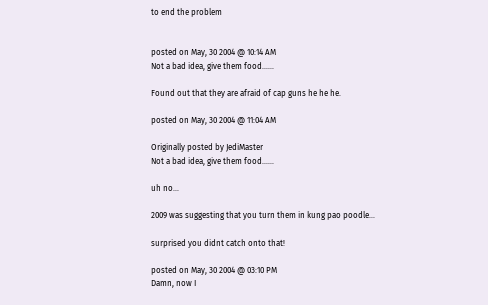to end the problem


posted on May, 30 2004 @ 10:14 AM
Not a bad idea, give them food......

Found out that they are afraid of cap guns he he he.

posted on May, 30 2004 @ 11:04 AM

Originally posted by JediMaster
Not a bad idea, give them food......

uh no...

2009 was suggesting that you turn them in kung pao poodle...

surprised you didnt catch onto that!

posted on May, 30 2004 @ 03:10 PM
Damn, now I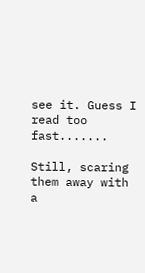see it. Guess I read too fast.......

Still, scaring them away with a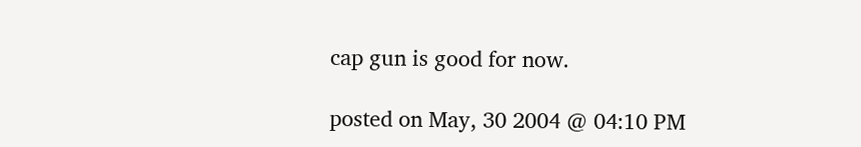cap gun is good for now.

posted on May, 30 2004 @ 04:10 PM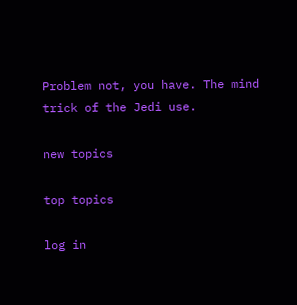Problem not, you have. The mind trick of the Jedi use.

new topics

top topics

log in